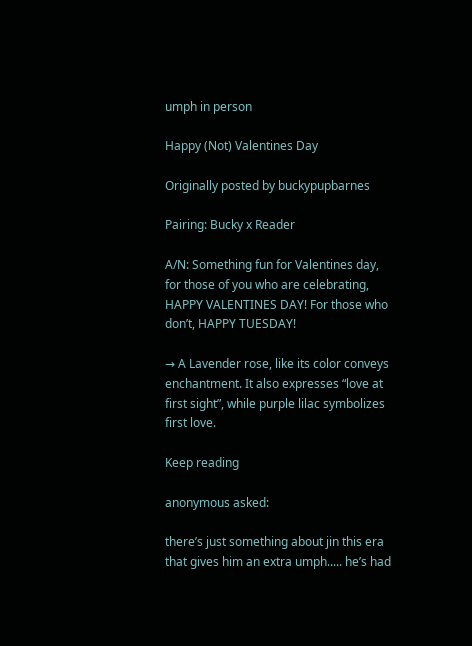umph in person

Happy (Not) Valentines Day

Originally posted by buckypupbarnes

Pairing: Bucky x Reader

A/N: Something fun for Valentines day, for those of you who are celebrating, HAPPY VALENTINES DAY! For those who don’t, HAPPY TUESDAY!

→ A Lavender rose, like its color conveys enchantment. It also expresses “love at first sight”, while purple lilac symbolizes first love.

Keep reading

anonymous asked:

there’s just something about jin this era that gives him an extra umph..... he’s had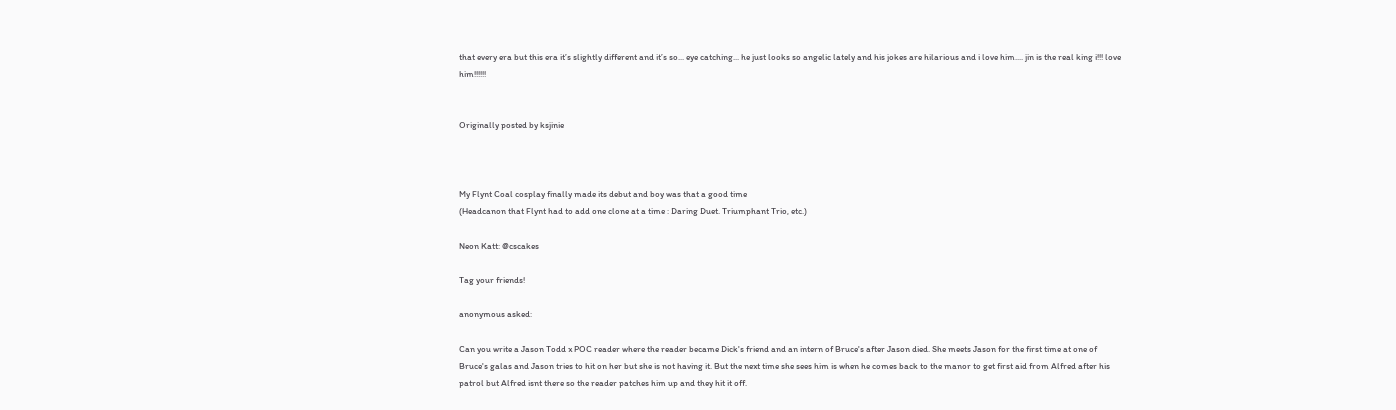that every era but this era it’s slightly different and it’s so... eye catching... he just looks so angelic lately and his jokes are hilarious and i love him.... jin is the real king i!!! love him!!!!!!


Originally posted by ksjinie



My Flynt Coal cosplay finally made its debut and boy was that a good time
(Headcanon that Flynt had to add one clone at a time : Daring Duet. Triumphant Trio, etc.)

Neon Katt: @cscakes

Tag your friends!

anonymous asked:

Can you write a Jason Todd x POC reader where the reader became Dick's friend and an intern of Bruce's after Jason died. She meets Jason for the first time at one of Bruce's galas and Jason tries to hit on her but she is not having it. But the next time she sees him is when he comes back to the manor to get first aid from Alfred after his patrol but Alfred isnt there so the reader patches him up and they hit it off.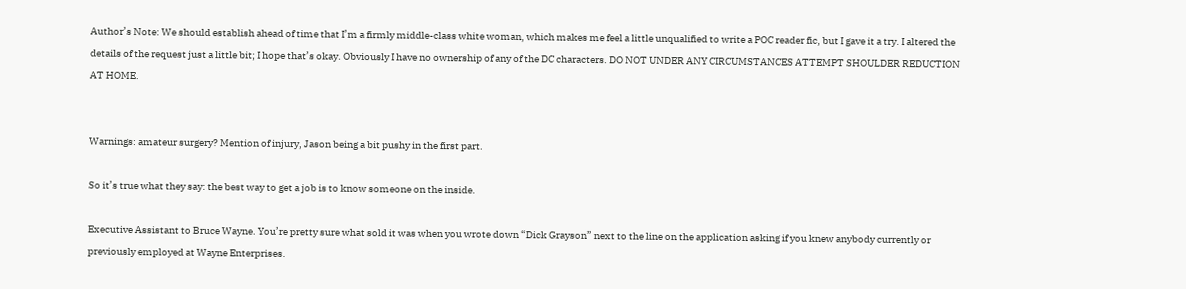Author’s Note: We should establish ahead of time that I’m a firmly middle-class white woman, which makes me feel a little unqualified to write a POC reader fic, but I gave it a try. I altered the details of the request just a little bit; I hope that’s okay. Obviously I have no ownership of any of the DC characters. DO NOT UNDER ANY CIRCUMSTANCES ATTEMPT SHOULDER REDUCTION AT HOME.


Warnings: amateur surgery? Mention of injury, Jason being a bit pushy in the first part.

So it’s true what they say: the best way to get a job is to know someone on the inside.

Executive Assistant to Bruce Wayne. You’re pretty sure what sold it was when you wrote down “Dick Grayson” next to the line on the application asking if you knew anybody currently or previously employed at Wayne Enterprises.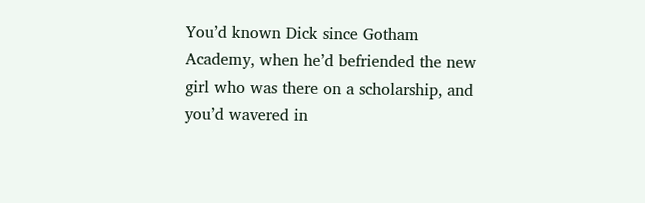You’d known Dick since Gotham Academy, when he’d befriended the new girl who was there on a scholarship, and you’d wavered in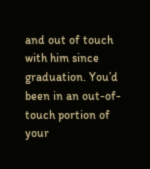and out of touch with him since graduation. You’d been in an out-of-touch portion of your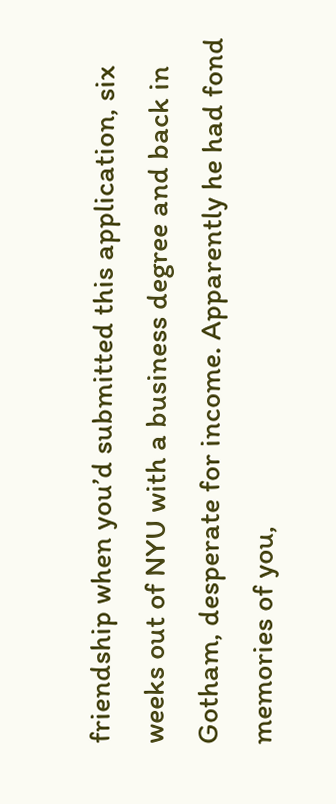friendship when you’d submitted this application, six weeks out of NYU with a business degree and back in Gotham, desperate for income. Apparently he had fond memories of you,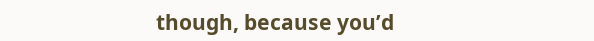though, because you’d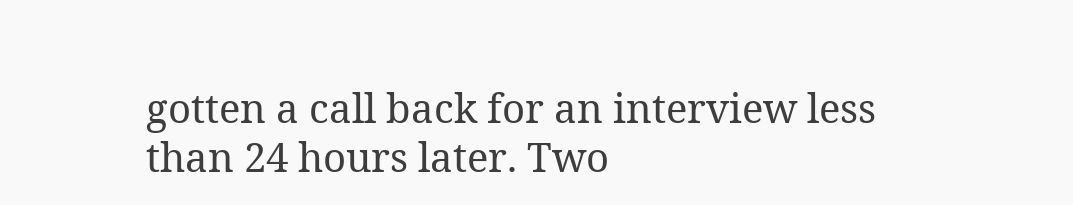gotten a call back for an interview less than 24 hours later. Two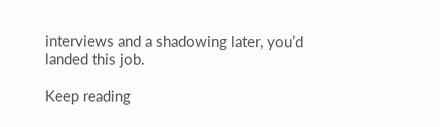interviews and a shadowing later, you’d landed this job.

Keep reading